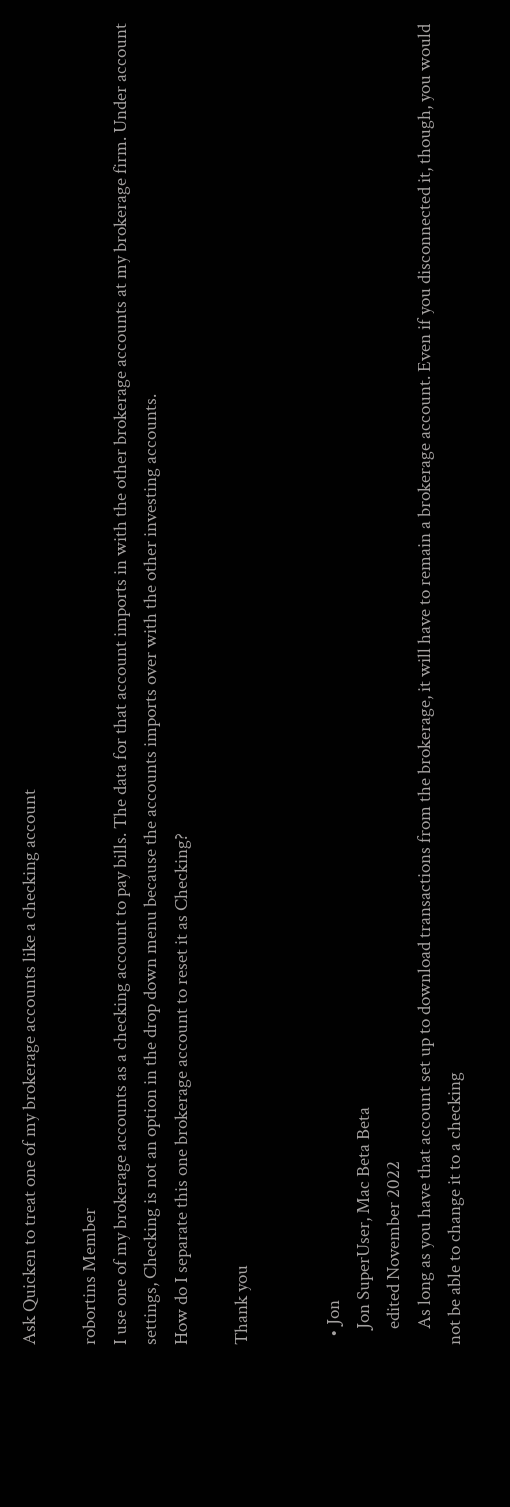Ask Quicken to treat one of my brokerage accounts like a checking account

robortins Member
I use one of my brokerage accounts as a checking account to pay bills. The data for that account imports in with the other brokerage accounts at my brokerage firm. Under account settings, Checking is not an option in the drop down menu because the accounts imports over with the other investing accounts.
How do I separate this one brokerage account to reset it as Checking?

Thank you


  • Jon
    Jon SuperUser, Mac Beta Beta
    edited November 2022
    As long as you have that account set up to download transactions from the brokerage, it will have to remain a brokerage account. Even if you disconnected it, though, you would not be able to change it to a checking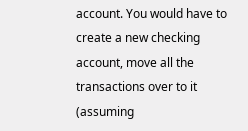account. You would have to create a new checking account, move all the transactions over to it (assuming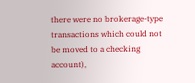there were no brokerage-type transactions which could not be moved to a checking account),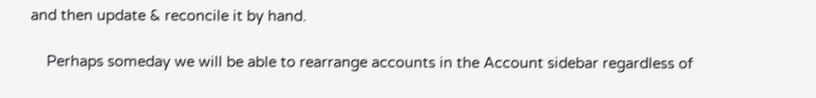and then update & reconcile it by hand.

    Perhaps someday we will be able to rearrange accounts in the Account sidebar regardless of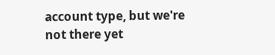account type, but we're not there yet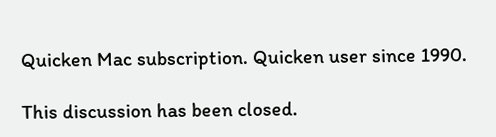Quicken Mac subscription. Quicken user since 1990.

This discussion has been closed.